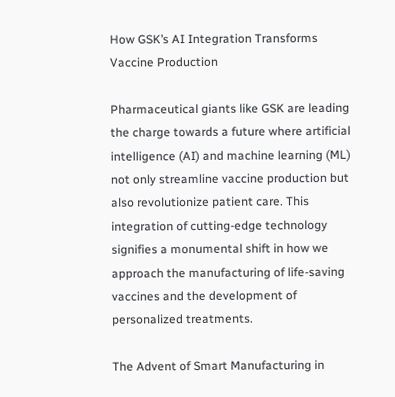How GSK’s AI Integration Transforms Vaccine Production

Pharmaceutical giants like GSK are leading the charge towards a future where artificial intelligence (AI) and machine learning (ML) not only streamline vaccine production but also revolutionize patient care. This integration of cutting-edge technology signifies a monumental shift in how we approach the manufacturing of life-saving vaccines and the development of personalized treatments.

The Advent of Smart Manufacturing in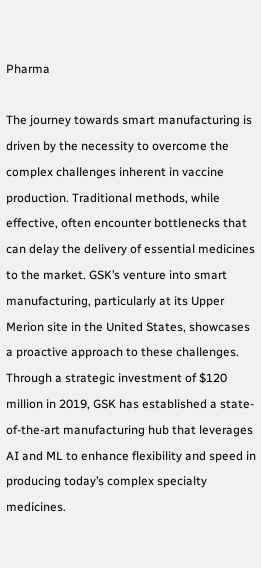Pharma

The journey towards smart manufacturing is driven by the necessity to overcome the complex challenges inherent in vaccine production. Traditional methods, while effective, often encounter bottlenecks that can delay the delivery of essential medicines to the market. GSK’s venture into smart manufacturing, particularly at its Upper Merion site in the United States, showcases a proactive approach to these challenges. Through a strategic investment of $120 million in 2019, GSK has established a state-of-the-art manufacturing hub that leverages AI and ML to enhance flexibility and speed in producing today’s complex specialty medicines.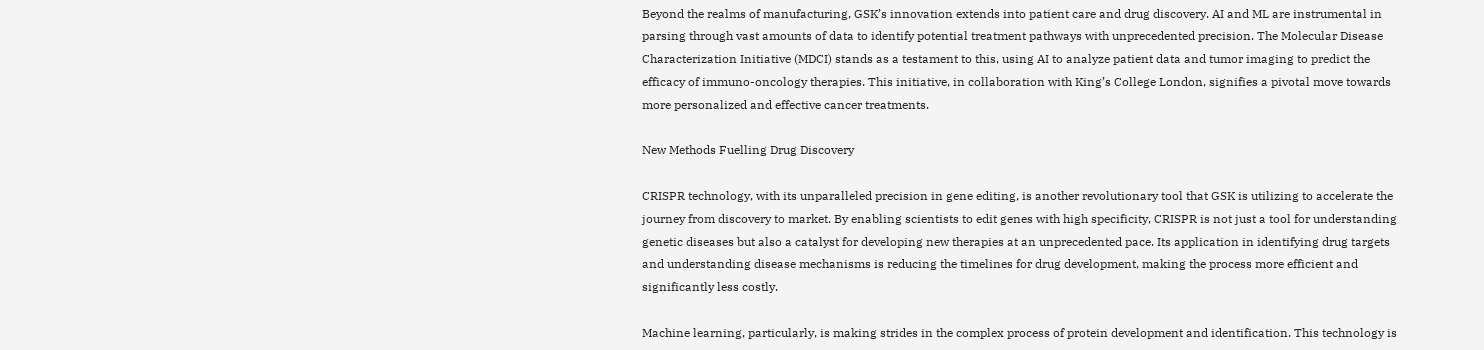Beyond the realms of manufacturing, GSK’s innovation extends into patient care and drug discovery. AI and ML are instrumental in parsing through vast amounts of data to identify potential treatment pathways with unprecedented precision. The Molecular Disease Characterization Initiative (MDCI) stands as a testament to this, using AI to analyze patient data and tumor imaging to predict the efficacy of immuno-oncology therapies. This initiative, in collaboration with King’s College London, signifies a pivotal move towards more personalized and effective cancer treatments.

New Methods Fuelling Drug Discovery

CRISPR technology, with its unparalleled precision in gene editing, is another revolutionary tool that GSK is utilizing to accelerate the journey from discovery to market. By enabling scientists to edit genes with high specificity, CRISPR is not just a tool for understanding genetic diseases but also a catalyst for developing new therapies at an unprecedented pace. Its application in identifying drug targets and understanding disease mechanisms is reducing the timelines for drug development, making the process more efficient and significantly less costly.

Machine learning, particularly, is making strides in the complex process of protein development and identification. This technology is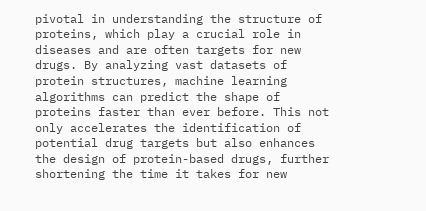pivotal in understanding the structure of proteins, which play a crucial role in diseases and are often targets for new drugs. By analyzing vast datasets of protein structures, machine learning algorithms can predict the shape of proteins faster than ever before. This not only accelerates the identification of potential drug targets but also enhances the design of protein-based drugs, further shortening the time it takes for new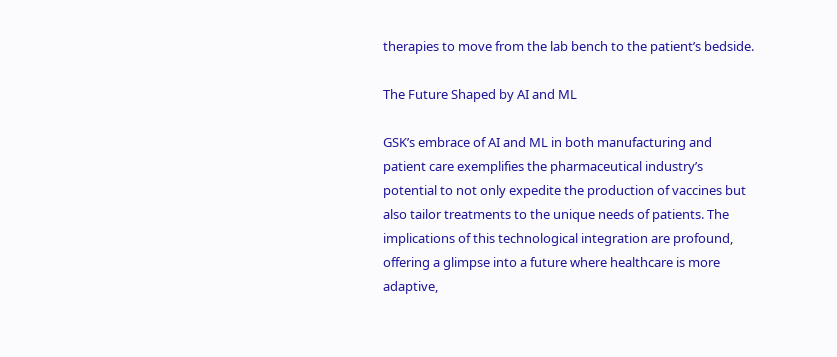therapies to move from the lab bench to the patient’s bedside.

The Future Shaped by AI and ML

GSK’s embrace of AI and ML in both manufacturing and patient care exemplifies the pharmaceutical industry’s potential to not only expedite the production of vaccines but also tailor treatments to the unique needs of patients. The implications of this technological integration are profound, offering a glimpse into a future where healthcare is more adaptive,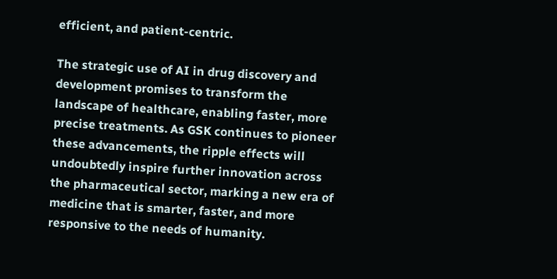efficient, and patient-centric.

The strategic use of AI in drug discovery and development promises to transform the landscape of healthcare, enabling faster, more precise treatments. As GSK continues to pioneer these advancements, the ripple effects will undoubtedly inspire further innovation across the pharmaceutical sector, marking a new era of medicine that is smarter, faster, and more responsive to the needs of humanity.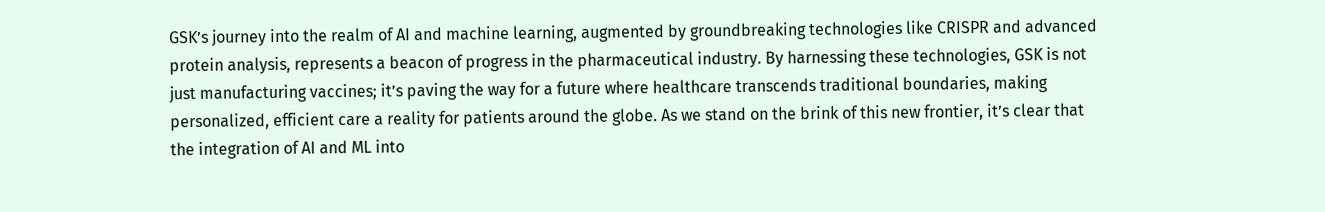GSK’s journey into the realm of AI and machine learning, augmented by groundbreaking technologies like CRISPR and advanced protein analysis, represents a beacon of progress in the pharmaceutical industry. By harnessing these technologies, GSK is not just manufacturing vaccines; it’s paving the way for a future where healthcare transcends traditional boundaries, making personalized, efficient care a reality for patients around the globe. As we stand on the brink of this new frontier, it’s clear that the integration of AI and ML into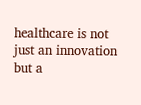healthcare is not just an innovation but a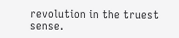revolution in the truest sense.